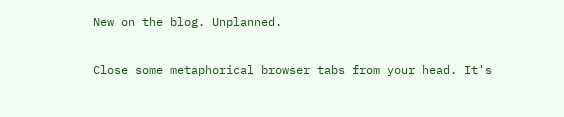New on the blog. Unplanned.

Close some metaphorical browser tabs from your head. It's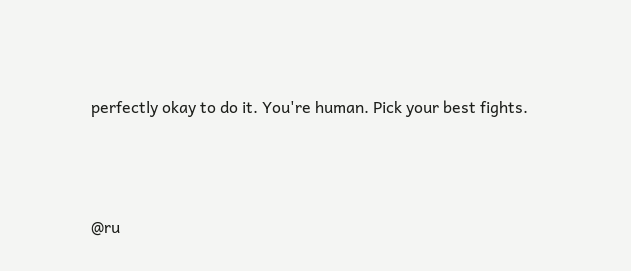perfectly okay to do it. You're human. Pick your best fights.



@ru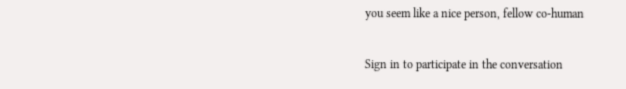you seem like a nice person, fellow co-human

Sign in to participate in the conversation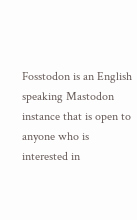Fosstodon is an English speaking Mastodon instance that is open to anyone who is interested in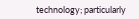technology; particularly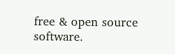free & open source software.